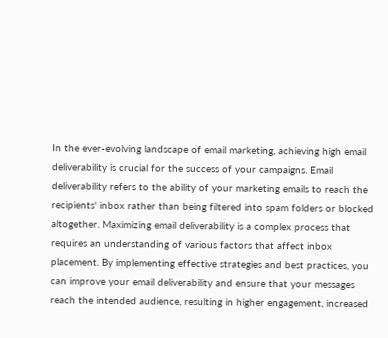In the ever-evolving landscape of email marketing, achieving high email deliverability is crucial for the success of your campaigns. Email deliverability refers to the ability of your marketing emails to reach the recipients' inbox rather than being filtered into spam folders or blocked altogether. Maximizing email deliverability is a complex process that requires an understanding of various factors that affect inbox placement. By implementing effective strategies and best practices, you can improve your email deliverability and ensure that your messages reach the intended audience, resulting in higher engagement, increased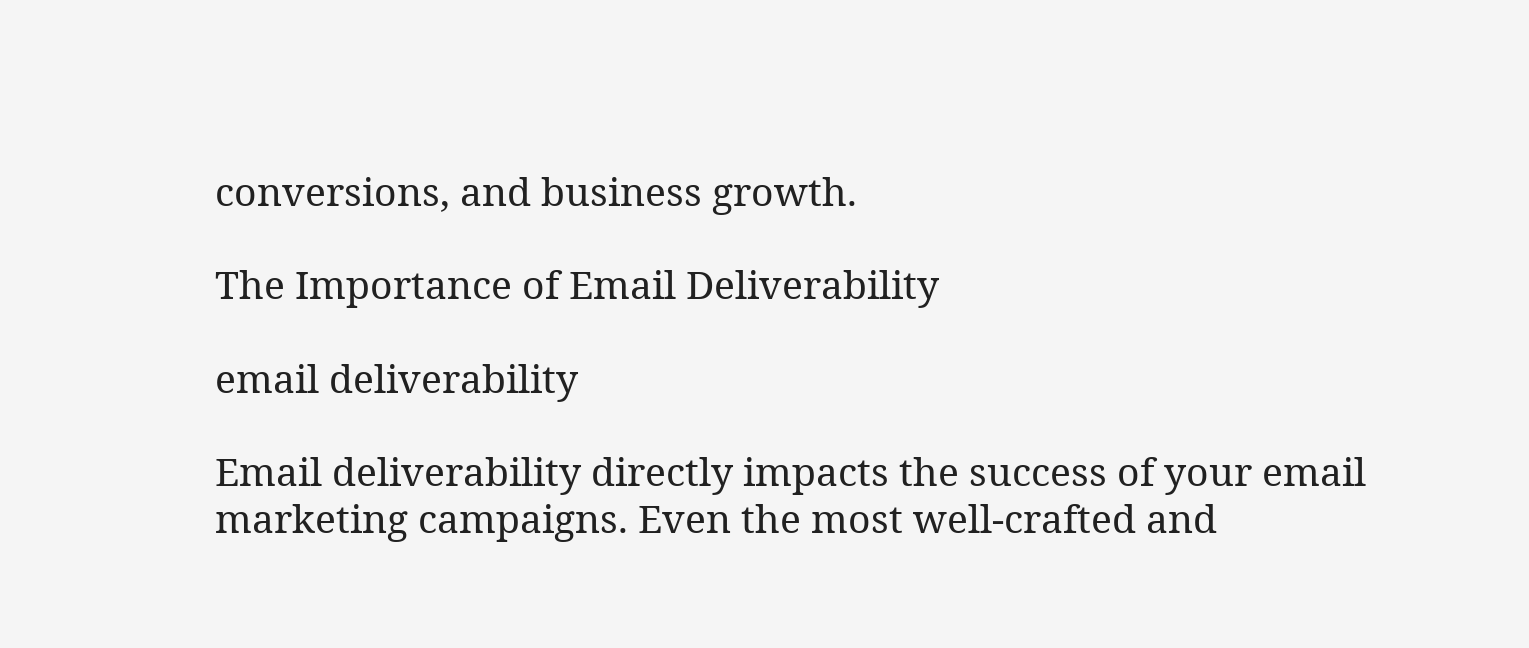conversions, and business growth.

The Importance of Email Deliverability

email deliverability

Email deliverability directly impacts the success of your email marketing campaigns. Even the most well-crafted and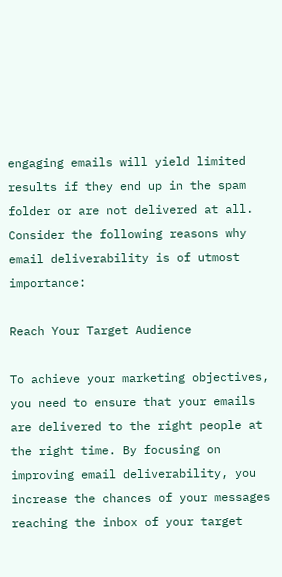engaging emails will yield limited results if they end up in the spam folder or are not delivered at all. Consider the following reasons why email deliverability is of utmost importance:

Reach Your Target Audience

To achieve your marketing objectives, you need to ensure that your emails are delivered to the right people at the right time. By focusing on improving email deliverability, you increase the chances of your messages reaching the inbox of your target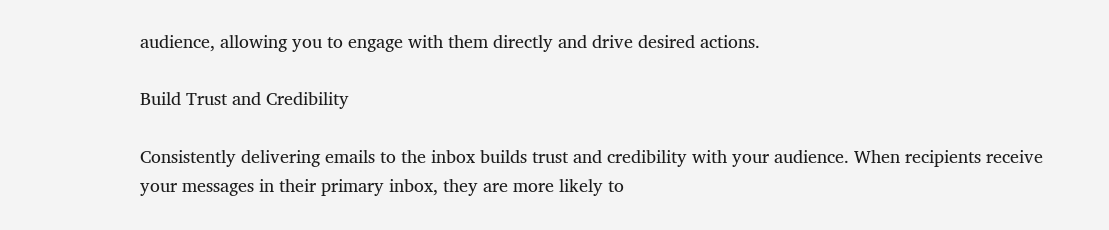audience, allowing you to engage with them directly and drive desired actions.

Build Trust and Credibility

Consistently delivering emails to the inbox builds trust and credibility with your audience. When recipients receive your messages in their primary inbox, they are more likely to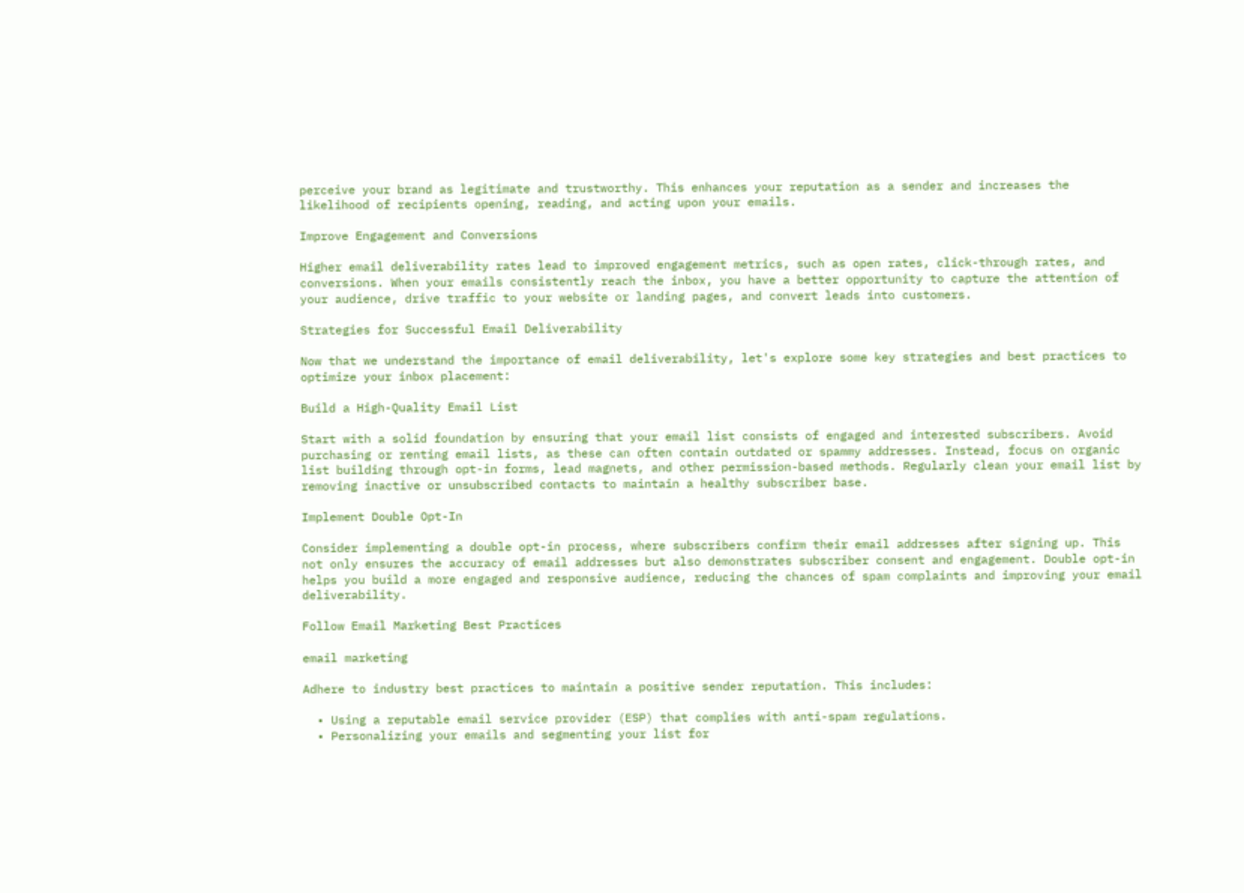perceive your brand as legitimate and trustworthy. This enhances your reputation as a sender and increases the likelihood of recipients opening, reading, and acting upon your emails.

Improve Engagement and Conversions

Higher email deliverability rates lead to improved engagement metrics, such as open rates, click-through rates, and conversions. When your emails consistently reach the inbox, you have a better opportunity to capture the attention of your audience, drive traffic to your website or landing pages, and convert leads into customers.

Strategies for Successful Email Deliverability

Now that we understand the importance of email deliverability, let's explore some key strategies and best practices to optimize your inbox placement:

Build a High-Quality Email List

Start with a solid foundation by ensuring that your email list consists of engaged and interested subscribers. Avoid purchasing or renting email lists, as these can often contain outdated or spammy addresses. Instead, focus on organic list building through opt-in forms, lead magnets, and other permission-based methods. Regularly clean your email list by removing inactive or unsubscribed contacts to maintain a healthy subscriber base.

Implement Double Opt-In

Consider implementing a double opt-in process, where subscribers confirm their email addresses after signing up. This not only ensures the accuracy of email addresses but also demonstrates subscriber consent and engagement. Double opt-in helps you build a more engaged and responsive audience, reducing the chances of spam complaints and improving your email deliverability.

Follow Email Marketing Best Practices

email marketing

Adhere to industry best practices to maintain a positive sender reputation. This includes:

  • Using a reputable email service provider (ESP) that complies with anti-spam regulations.
  • Personalizing your emails and segmenting your list for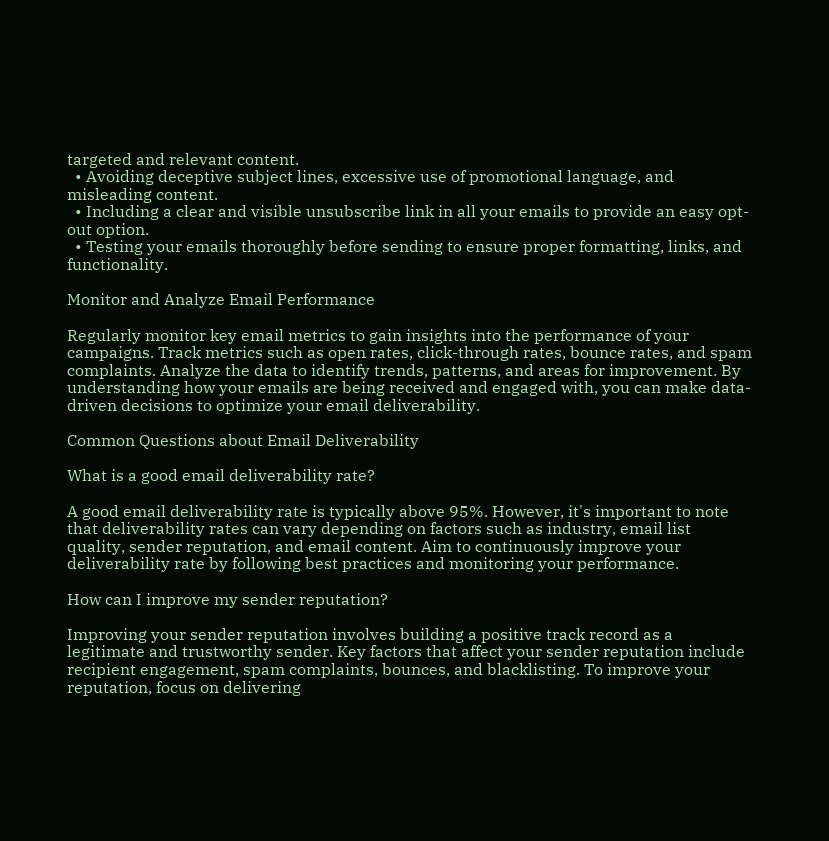targeted and relevant content.
  • Avoiding deceptive subject lines, excessive use of promotional language, and misleading content.
  • Including a clear and visible unsubscribe link in all your emails to provide an easy opt-out option.
  • Testing your emails thoroughly before sending to ensure proper formatting, links, and functionality.

Monitor and Analyze Email Performance

Regularly monitor key email metrics to gain insights into the performance of your campaigns. Track metrics such as open rates, click-through rates, bounce rates, and spam complaints. Analyze the data to identify trends, patterns, and areas for improvement. By understanding how your emails are being received and engaged with, you can make data-driven decisions to optimize your email deliverability.

Common Questions about Email Deliverability

What is a good email deliverability rate?

A good email deliverability rate is typically above 95%. However, it's important to note that deliverability rates can vary depending on factors such as industry, email list quality, sender reputation, and email content. Aim to continuously improve your deliverability rate by following best practices and monitoring your performance.

How can I improve my sender reputation?

Improving your sender reputation involves building a positive track record as a legitimate and trustworthy sender. Key factors that affect your sender reputation include recipient engagement, spam complaints, bounces, and blacklisting. To improve your reputation, focus on delivering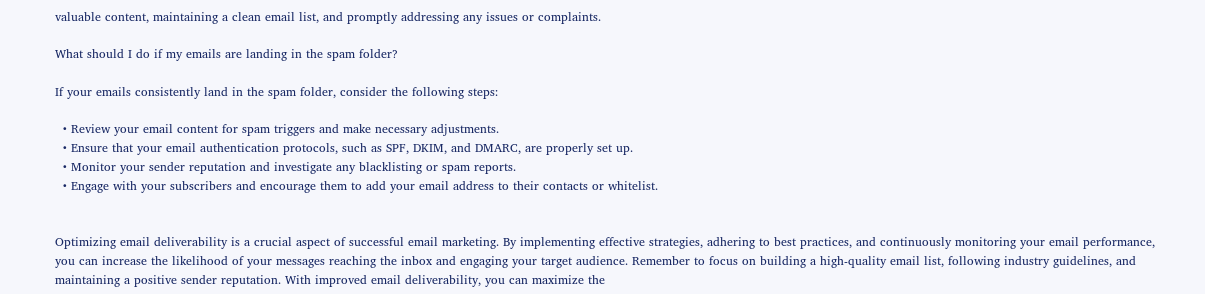valuable content, maintaining a clean email list, and promptly addressing any issues or complaints.

What should I do if my emails are landing in the spam folder?

If your emails consistently land in the spam folder, consider the following steps:

  • Review your email content for spam triggers and make necessary adjustments.
  • Ensure that your email authentication protocols, such as SPF, DKIM, and DMARC, are properly set up.
  • Monitor your sender reputation and investigate any blacklisting or spam reports.
  • Engage with your subscribers and encourage them to add your email address to their contacts or whitelist.


Optimizing email deliverability is a crucial aspect of successful email marketing. By implementing effective strategies, adhering to best practices, and continuously monitoring your email performance, you can increase the likelihood of your messages reaching the inbox and engaging your target audience. Remember to focus on building a high-quality email list, following industry guidelines, and maintaining a positive sender reputation. With improved email deliverability, you can maximize the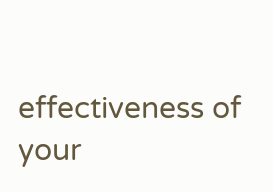effectiveness of your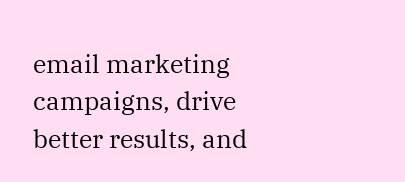email marketing campaigns, drive better results, and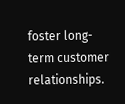foster long-term customer relationships.